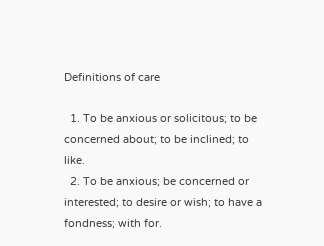Definitions of care

  1. To be anxious or solicitous; to be concerned about; to be inclined; to like.
  2. To be anxious; be concerned or interested; to desire or wish; to have a fondness; with for.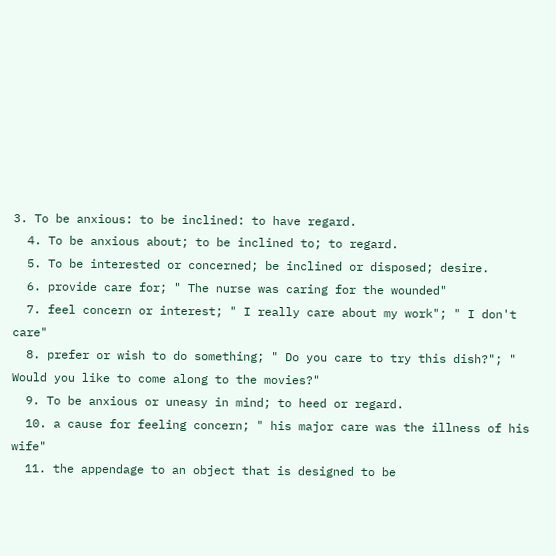3. To be anxious: to be inclined: to have regard.
  4. To be anxious about; to be inclined to; to regard.
  5. To be interested or concerned; be inclined or disposed; desire.
  6. provide care for; " The nurse was caring for the wounded"
  7. feel concern or interest; " I really care about my work"; " I don't care"
  8. prefer or wish to do something; " Do you care to try this dish?"; " Would you like to come along to the movies?"
  9. To be anxious or uneasy in mind; to heed or regard.
  10. a cause for feeling concern; " his major care was the illness of his wife"
  11. the appendage to an object that is designed to be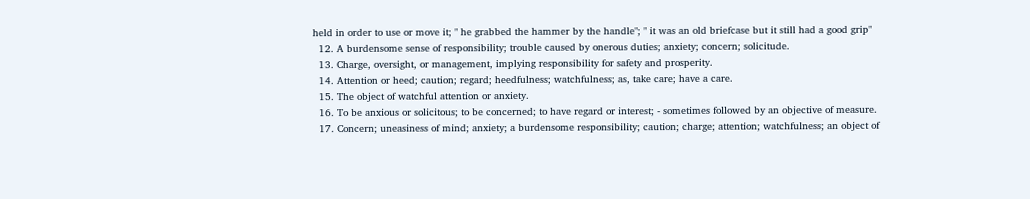held in order to use or move it; " he grabbed the hammer by the handle"; " it was an old briefcase but it still had a good grip"
  12. A burdensome sense of responsibility; trouble caused by onerous duties; anxiety; concern; solicitude.
  13. Charge, oversight, or management, implying responsibility for safety and prosperity.
  14. Attention or heed; caution; regard; heedfulness; watchfulness; as, take care; have a care.
  15. The object of watchful attention or anxiety.
  16. To be anxious or solicitous; to be concerned; to have regard or interest; - sometimes followed by an objective of measure.
  17. Concern; uneasiness of mind; anxiety; a burdensome responsibility; caution; charge; attention; watchfulness; an object of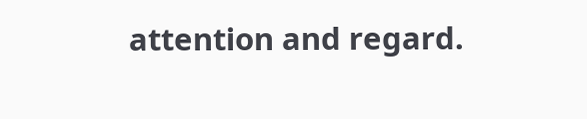attention and regard.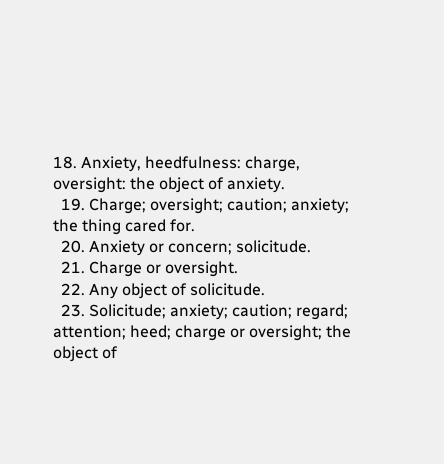18. Anxiety, heedfulness: charge, oversight: the object of anxiety.
  19. Charge; oversight; caution; anxiety; the thing cared for.
  20. Anxiety or concern; solicitude.
  21. Charge or oversight.
  22. Any object of solicitude.
  23. Solicitude; anxiety; caution; regard; attention; heed; charge or oversight; the object of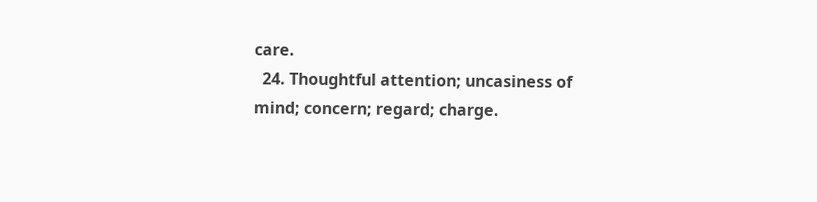care.
  24. Thoughtful attention; uncasiness of mind; concern; regard; charge.